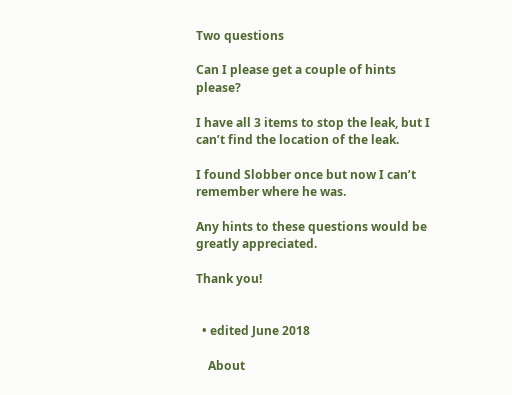Two questions

Can I please get a couple of hints please?

I have all 3 items to stop the leak, but I can’t find the location of the leak.

I found Slobber once but now I can’t remember where he was.

Any hints to these questions would be greatly appreciated.

Thank you!


  • edited June 2018

    About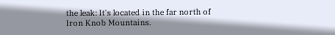the leak: It's located in the far north of Iron Knob Mountains.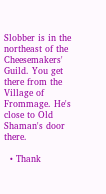Slobber is in the northeast of the Cheesemakers' Guild. You get there from the Village of Frommage. He's close to Old Shaman's door there.

  • Thank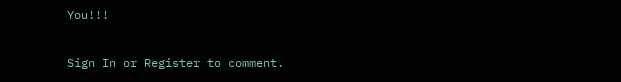You!!!

Sign In or Register to comment.